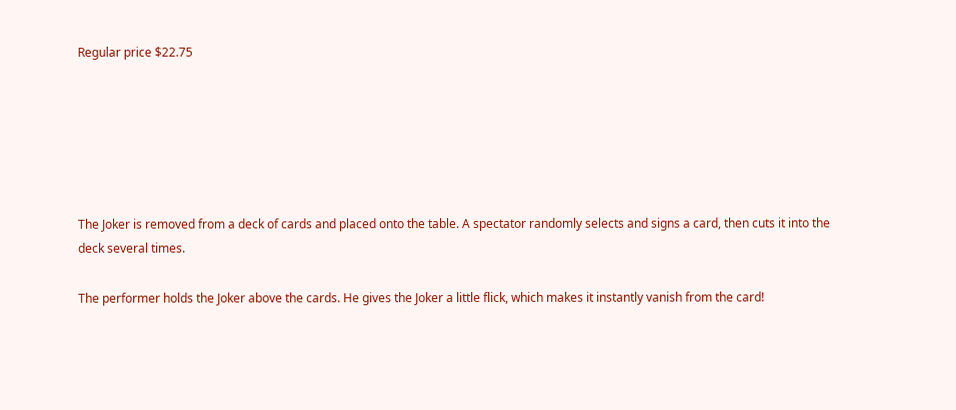Regular price $22.75






The Joker is removed from a deck of cards and placed onto the table. A spectator randomly selects and signs a card, then cuts it into the deck several times.

The performer holds the Joker above the cards. He gives the Joker a little flick, which makes it instantly vanish from the card!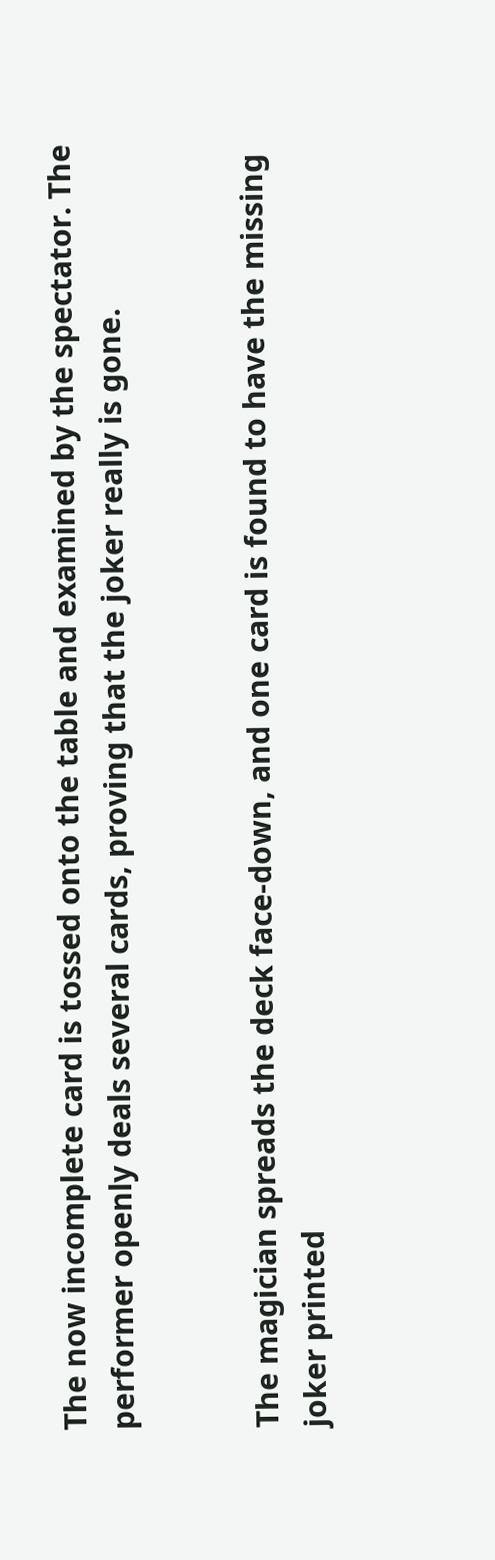The now incomplete card is tossed onto the table and examined by the spectator. The performer openly deals several cards, proving that the joker really is gone.


The magician spreads the deck face-down, and one card is found to have the missing joker printed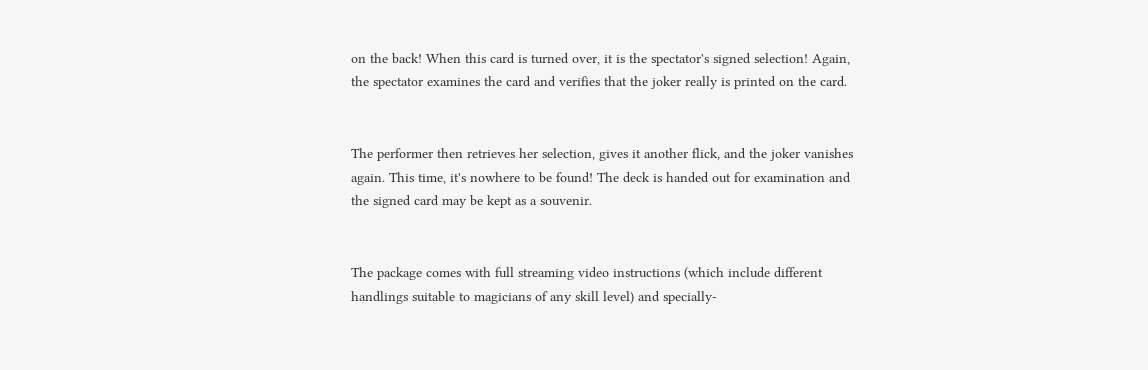on the back! When this card is turned over, it is the spectator's signed selection! Again, the spectator examines the card and verifies that the joker really is printed on the card.


The performer then retrieves her selection, gives it another flick, and the joker vanishes again. This time, it's nowhere to be found! The deck is handed out for examination and the signed card may be kept as a souvenir.


The package comes with full streaming video instructions (which include different handlings suitable to magicians of any skill level) and specially-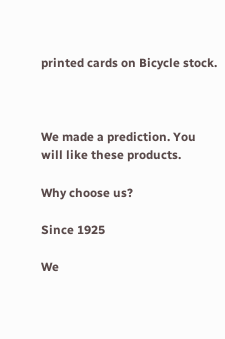printed cards on Bicycle stock.



We made a prediction. You will like these products.

Why choose us?

Since 1925

We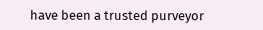have been a trusted purveyor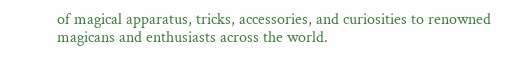of magical apparatus, tricks, accessories, and curiosities to renowned magicans and enthusiasts across the world.